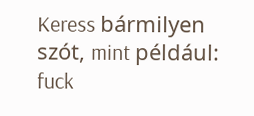Keress bármilyen szót, mint például: fuck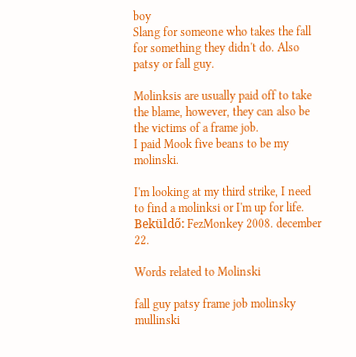boy
Slang for someone who takes the fall for something they didn't do. Also patsy or fall guy.

Molinksis are usually paid off to take the blame, however, they can also be the victims of a frame job.
I paid Mook five beans to be my molinski.

I'm looking at my third strike, I need to find a molinksi or I'm up for life.
Beküldő: FezMonkey 2008. december 22.

Words related to Molinski

fall guy patsy frame job molinsky mullinski